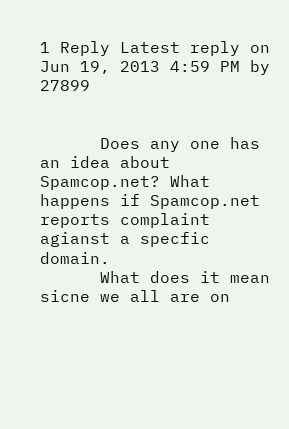1 Reply Latest reply on Jun 19, 2013 4:59 PM by 27899


      Does any one has an idea about Spamcop.net? What happens if Spamcop.net reports complaint agianst a specfic domain.
      What does it mean sicne we all are on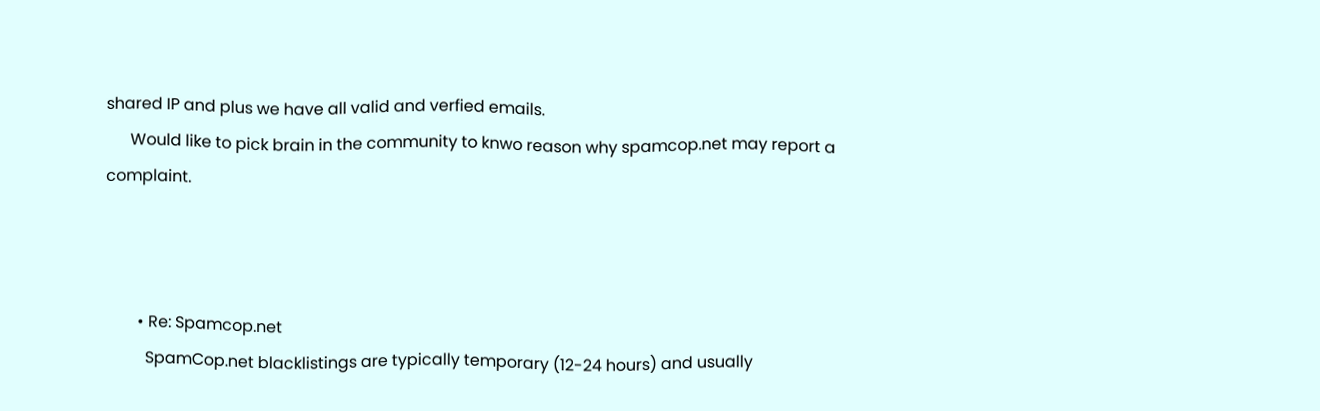shared IP and plus we have all valid and verfied emails.
      Would like to pick brain in the community to knwo reason why spamcop.net may report a complaint.



        • Re: Spamcop.net
          SpamCop.net blacklistings are typically temporary (12-24 hours) and usually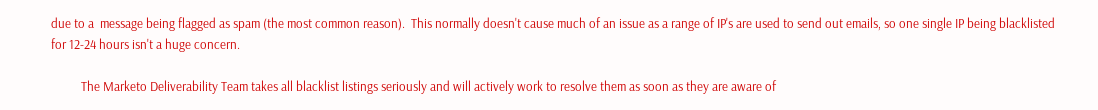due to a  message being flagged as spam (the most common reason).  This normally doesn't cause much of an issue as a range of IP's are used to send out emails, so one single IP being blacklisted for 12-24 hours isn't a huge concern.

          The Marketo Deliverability Team takes all blacklist listings seriously and will actively work to resolve them as soon as they are aware of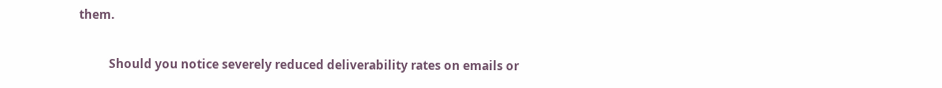them.

          Should you notice severely reduced deliverability rates on emails or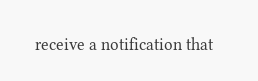receive a notification that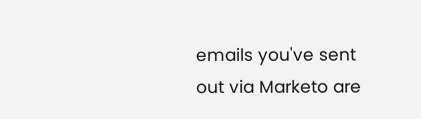emails you've sent out via Marketo are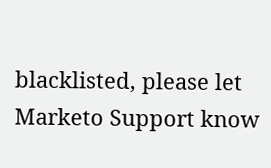blacklisted, please let Marketo Support know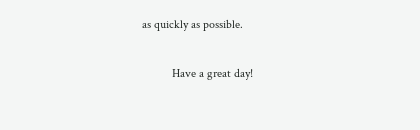as quickly as possible.

          Have a great day!